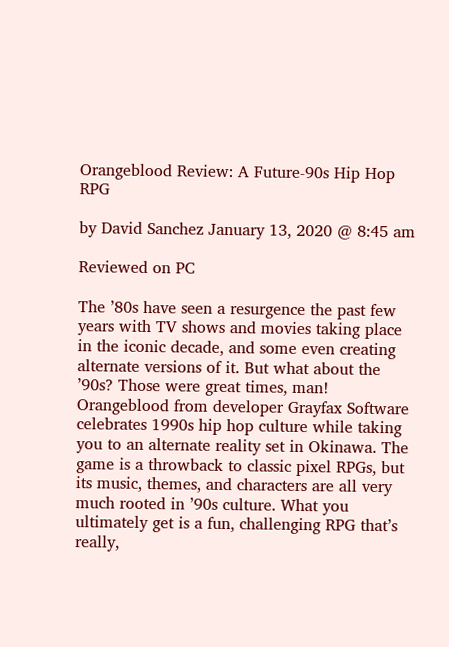Orangeblood Review: A Future-90s Hip Hop RPG

by David Sanchez January 13, 2020 @ 8:45 am

Reviewed on PC

The ’80s have seen a resurgence the past few years with TV shows and movies taking place in the iconic decade, and some even creating alternate versions of it. But what about the ’90s? Those were great times, man! Orangeblood from developer Grayfax Software celebrates 1990s hip hop culture while taking you to an alternate reality set in Okinawa. The game is a throwback to classic pixel RPGs, but its music, themes, and characters are all very much rooted in ’90s culture. What you ultimately get is a fun, challenging RPG that’s really,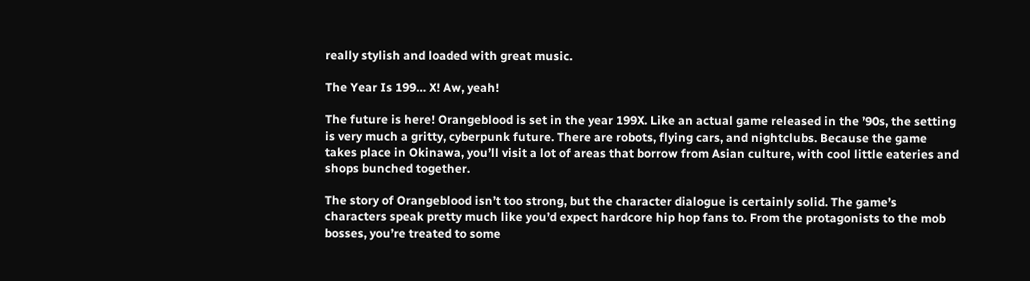really stylish and loaded with great music.

The Year Is 199… X! Aw, yeah!

The future is here! Orangeblood is set in the year 199X. Like an actual game released in the ’90s, the setting is very much a gritty, cyberpunk future. There are robots, flying cars, and nightclubs. Because the game takes place in Okinawa, you’ll visit a lot of areas that borrow from Asian culture, with cool little eateries and shops bunched together.

The story of Orangeblood isn’t too strong, but the character dialogue is certainly solid. The game’s characters speak pretty much like you’d expect hardcore hip hop fans to. From the protagonists to the mob bosses, you’re treated to some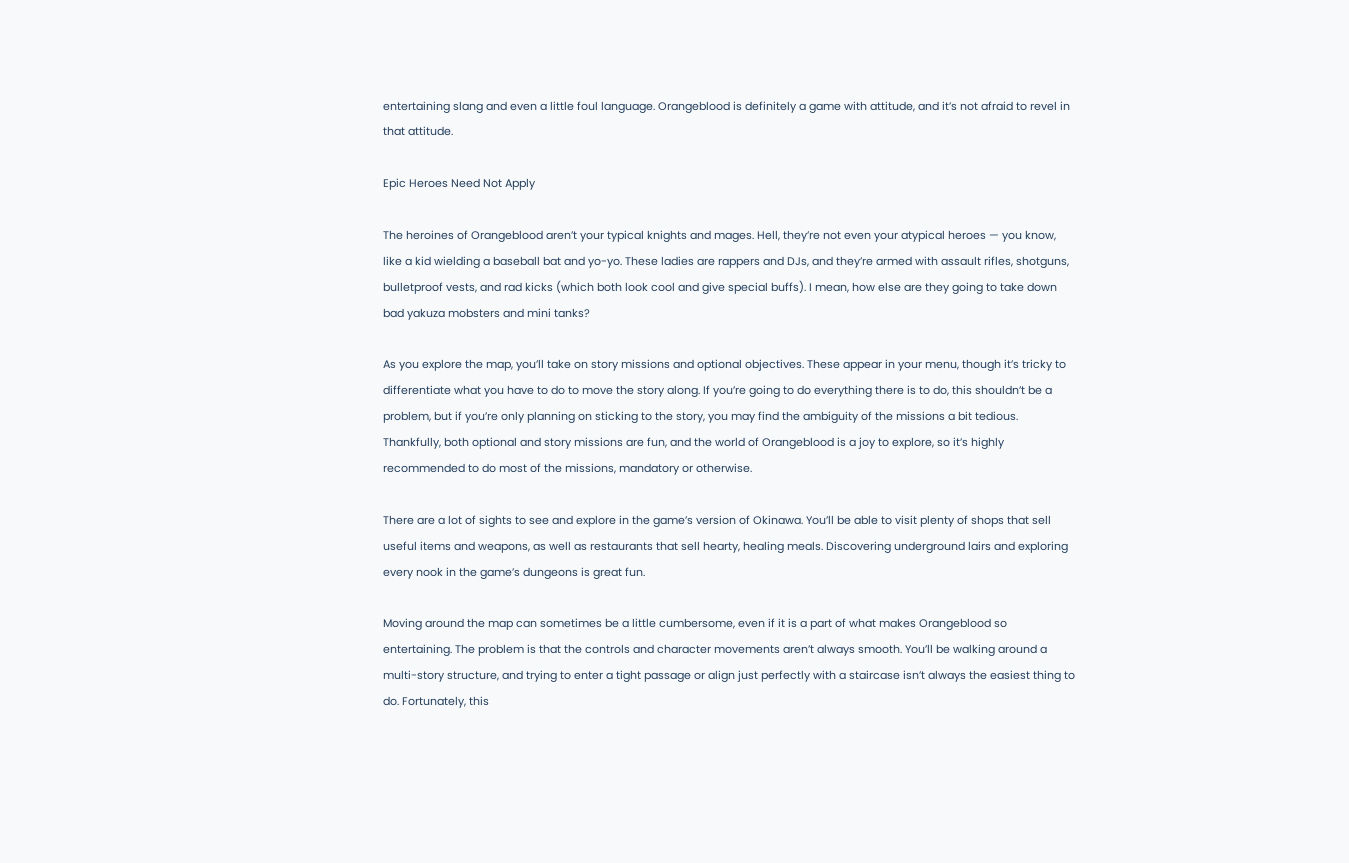entertaining slang and even a little foul language. Orangeblood is definitely a game with attitude, and it’s not afraid to revel in that attitude.

Epic Heroes Need Not Apply

The heroines of Orangeblood aren’t your typical knights and mages. Hell, they’re not even your atypical heroes — you know, like a kid wielding a baseball bat and yo-yo. These ladies are rappers and DJs, and they’re armed with assault rifles, shotguns, bulletproof vests, and rad kicks (which both look cool and give special buffs). I mean, how else are they going to take down bad yakuza mobsters and mini tanks?

As you explore the map, you’ll take on story missions and optional objectives. These appear in your menu, though it’s tricky to differentiate what you have to do to move the story along. If you’re going to do everything there is to do, this shouldn’t be a problem, but if you’re only planning on sticking to the story, you may find the ambiguity of the missions a bit tedious. Thankfully, both optional and story missions are fun, and the world of Orangeblood is a joy to explore, so it’s highly recommended to do most of the missions, mandatory or otherwise.

There are a lot of sights to see and explore in the game’s version of Okinawa. You’ll be able to visit plenty of shops that sell useful items and weapons, as well as restaurants that sell hearty, healing meals. Discovering underground lairs and exploring every nook in the game’s dungeons is great fun.

Moving around the map can sometimes be a little cumbersome, even if it is a part of what makes Orangeblood so entertaining. The problem is that the controls and character movements aren’t always smooth. You’ll be walking around a multi-story structure, and trying to enter a tight passage or align just perfectly with a staircase isn’t always the easiest thing to do. Fortunately, this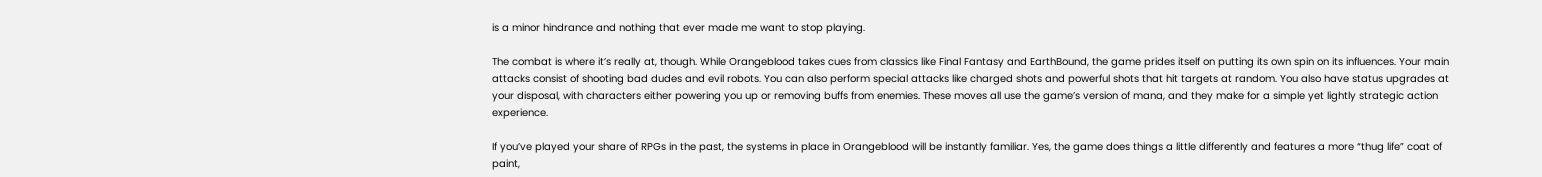is a minor hindrance and nothing that ever made me want to stop playing.

The combat is where it’s really at, though. While Orangeblood takes cues from classics like Final Fantasy and EarthBound, the game prides itself on putting its own spin on its influences. Your main attacks consist of shooting bad dudes and evil robots. You can also perform special attacks like charged shots and powerful shots that hit targets at random. You also have status upgrades at your disposal, with characters either powering you up or removing buffs from enemies. These moves all use the game’s version of mana, and they make for a simple yet lightly strategic action experience.

If you’ve played your share of RPGs in the past, the systems in place in Orangeblood will be instantly familiar. Yes, the game does things a little differently and features a more “thug life” coat of paint,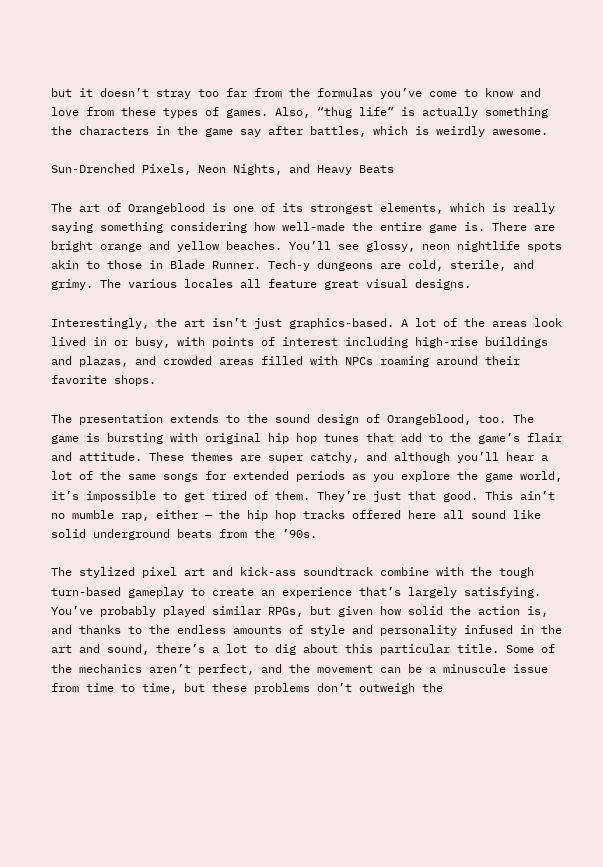but it doesn’t stray too far from the formulas you’ve come to know and love from these types of games. Also, “thug life” is actually something the characters in the game say after battles, which is weirdly awesome.

Sun-Drenched Pixels, Neon Nights, and Heavy Beats

The art of Orangeblood is one of its strongest elements, which is really saying something considering how well-made the entire game is. There are bright orange and yellow beaches. You’ll see glossy, neon nightlife spots akin to those in Blade Runner. Tech-y dungeons are cold, sterile, and grimy. The various locales all feature great visual designs.

Interestingly, the art isn’t just graphics-based. A lot of the areas look lived in or busy, with points of interest including high-rise buildings and plazas, and crowded areas filled with NPCs roaming around their favorite shops.

The presentation extends to the sound design of Orangeblood, too. The game is bursting with original hip hop tunes that add to the game’s flair and attitude. These themes are super catchy, and although you’ll hear a lot of the same songs for extended periods as you explore the game world, it’s impossible to get tired of them. They’re just that good. This ain’t no mumble rap, either — the hip hop tracks offered here all sound like solid underground beats from the ’90s.

The stylized pixel art and kick-ass soundtrack combine with the tough turn-based gameplay to create an experience that’s largely satisfying. You’ve probably played similar RPGs, but given how solid the action is, and thanks to the endless amounts of style and personality infused in the art and sound, there’s a lot to dig about this particular title. Some of the mechanics aren’t perfect, and the movement can be a minuscule issue from time to time, but these problems don’t outweigh the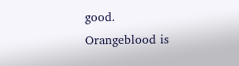good. Orangeblood is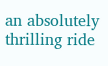an absolutely thrilling ride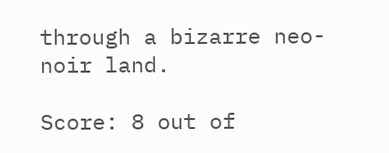through a bizarre neo-noir land.

Score: 8 out of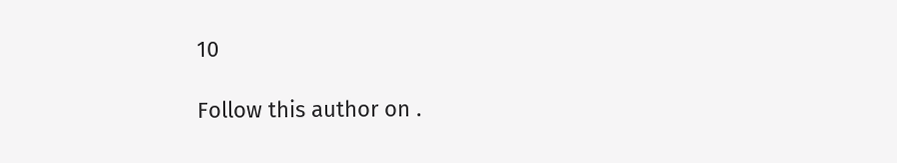10

Follow this author on .